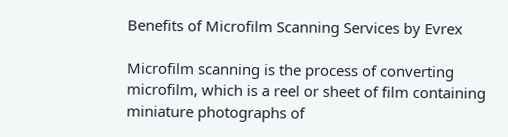Benefits of Microfilm Scanning Services by Evrex

Microfilm scanning is the process of converting microfilm, which is a reel or sheet of film containing miniature photographs of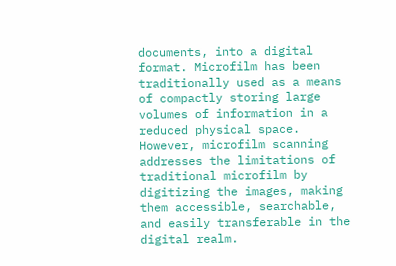documents, into a digital format. Microfilm has been traditionally used as a means of compactly storing large volumes of information in a reduced physical space. However, microfilm scanning addresses the limitations of traditional microfilm by digitizing the images, making them accessible, searchable, and easily transferable in the digital realm.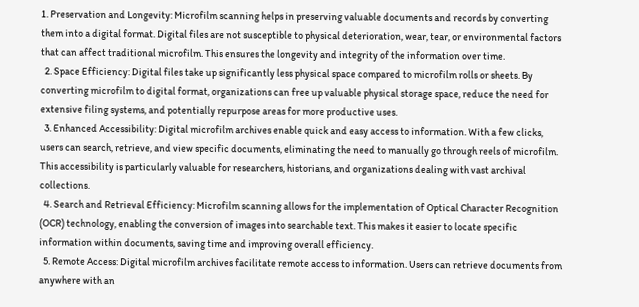1. Preservation and Longevity: Microfilm scanning helps in preserving valuable documents and records by converting them into a digital format. Digital files are not susceptible to physical deterioration, wear, tear, or environmental factors that can affect traditional microfilm. This ensures the longevity and integrity of the information over time.
  2. Space Efficiency: Digital files take up significantly less physical space compared to microfilm rolls or sheets. By converting microfilm to digital format, organizations can free up valuable physical storage space, reduce the need for extensive filing systems, and potentially repurpose areas for more productive uses.
  3. Enhanced Accessibility: Digital microfilm archives enable quick and easy access to information. With a few clicks, users can search, retrieve, and view specific documents, eliminating the need to manually go through reels of microfilm. This accessibility is particularly valuable for researchers, historians, and organizations dealing with vast archival collections.
  4. Search and Retrieval Efficiency: Microfilm scanning allows for the implementation of Optical Character Recognition (OCR) technology, enabling the conversion of images into searchable text. This makes it easier to locate specific information within documents, saving time and improving overall efficiency.
  5. Remote Access: Digital microfilm archives facilitate remote access to information. Users can retrieve documents from anywhere with an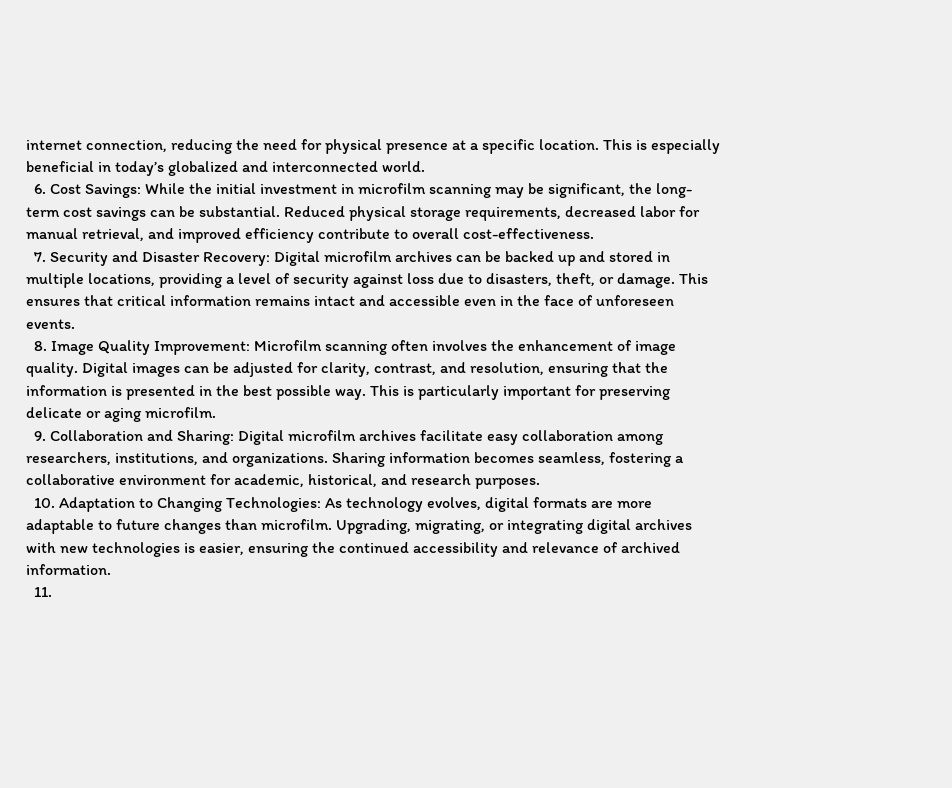internet connection, reducing the need for physical presence at a specific location. This is especially beneficial in today’s globalized and interconnected world.
  6. Cost Savings: While the initial investment in microfilm scanning may be significant, the long-term cost savings can be substantial. Reduced physical storage requirements, decreased labor for manual retrieval, and improved efficiency contribute to overall cost-effectiveness.
  7. Security and Disaster Recovery: Digital microfilm archives can be backed up and stored in multiple locations, providing a level of security against loss due to disasters, theft, or damage. This ensures that critical information remains intact and accessible even in the face of unforeseen events.
  8. Image Quality Improvement: Microfilm scanning often involves the enhancement of image quality. Digital images can be adjusted for clarity, contrast, and resolution, ensuring that the information is presented in the best possible way. This is particularly important for preserving delicate or aging microfilm.
  9. Collaboration and Sharing: Digital microfilm archives facilitate easy collaboration among researchers, institutions, and organizations. Sharing information becomes seamless, fostering a collaborative environment for academic, historical, and research purposes.
  10. Adaptation to Changing Technologies: As technology evolves, digital formats are more adaptable to future changes than microfilm. Upgrading, migrating, or integrating digital archives with new technologies is easier, ensuring the continued accessibility and relevance of archived information.
  11.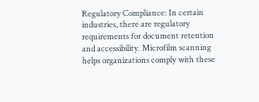Regulatory Compliance: In certain industries, there are regulatory requirements for document retention and accessibility. Microfilm scanning helps organizations comply with these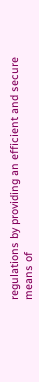regulations by providing an efficient and secure means of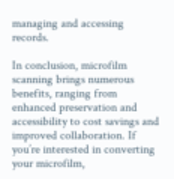managing and accessing records.

In conclusion, microfilm scanning brings numerous benefits, ranging from enhanced preservation and accessibility to cost savings and improved collaboration. If you’re interested in converting your microfilm,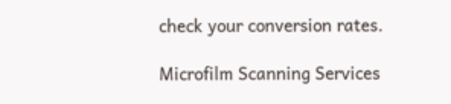check your conversion rates.

Microfilm Scanning Services